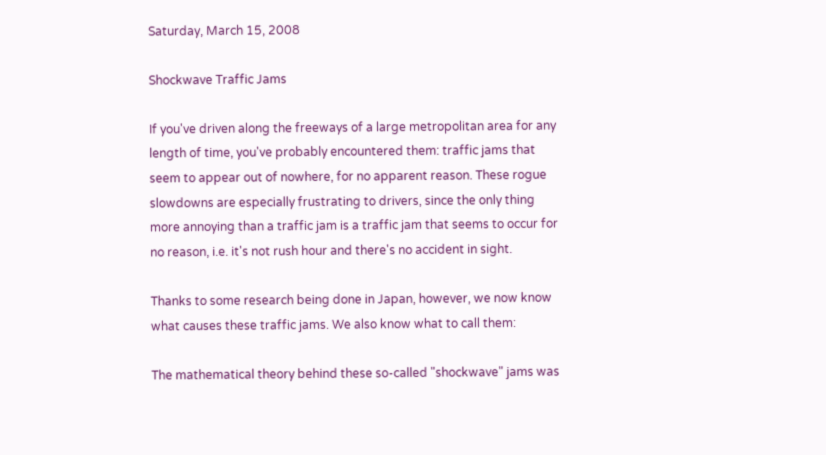Saturday, March 15, 2008

Shockwave Traffic Jams

If you've driven along the freeways of a large metropolitan area for any length of time, you've probably encountered them: traffic jams that seem to appear out of nowhere, for no apparent reason. These rogue slowdowns are especially frustrating to drivers, since the only thing more annoying than a traffic jam is a traffic jam that seems to occur for no reason, i.e. it's not rush hour and there's no accident in sight.

Thanks to some research being done in Japan, however, we now know what causes these traffic jams. We also know what to call them:

The mathematical theory behind these so-called "shockwave" jams was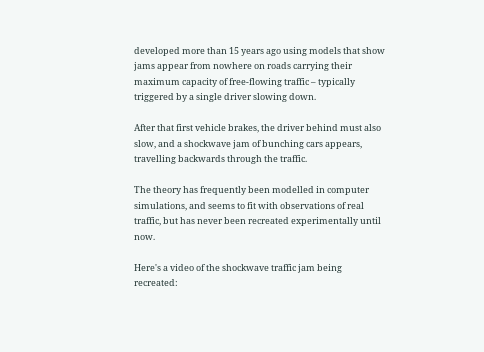developed more than 15 years ago using models that show jams appear from nowhere on roads carrying their maximum capacity of free-flowing traffic – typically triggered by a single driver slowing down.

After that first vehicle brakes, the driver behind must also slow, and a shockwave jam of bunching cars appears, travelling backwards through the traffic.

The theory has frequently been modelled in computer simulations, and seems to fit with observations of real traffic, but has never been recreated experimentally until now.

Here's a video of the shockwave traffic jam being recreated: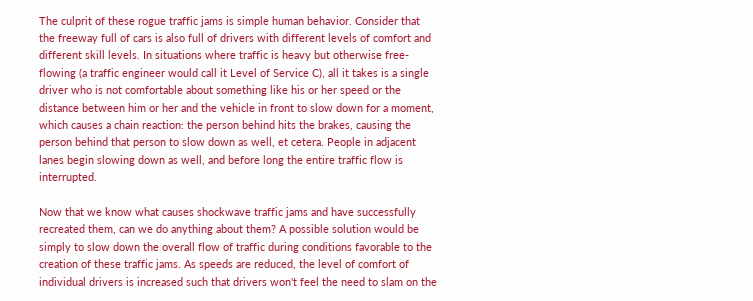The culprit of these rogue traffic jams is simple human behavior. Consider that the freeway full of cars is also full of drivers with different levels of comfort and different skill levels. In situations where traffic is heavy but otherwise free-flowing (a traffic engineer would call it Level of Service C), all it takes is a single driver who is not comfortable about something like his or her speed or the distance between him or her and the vehicle in front to slow down for a moment, which causes a chain reaction: the person behind hits the brakes, causing the person behind that person to slow down as well, et cetera. People in adjacent lanes begin slowing down as well, and before long the entire traffic flow is interrupted.

Now that we know what causes shockwave traffic jams and have successfully recreated them, can we do anything about them? A possible solution would be simply to slow down the overall flow of traffic during conditions favorable to the creation of these traffic jams. As speeds are reduced, the level of comfort of individual drivers is increased such that drivers won't feel the need to slam on the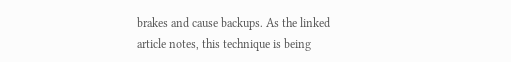brakes and cause backups. As the linked article notes, this technique is being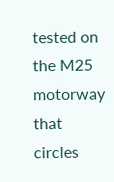tested on the M25 motorway that circles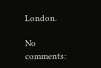London.

No comments: